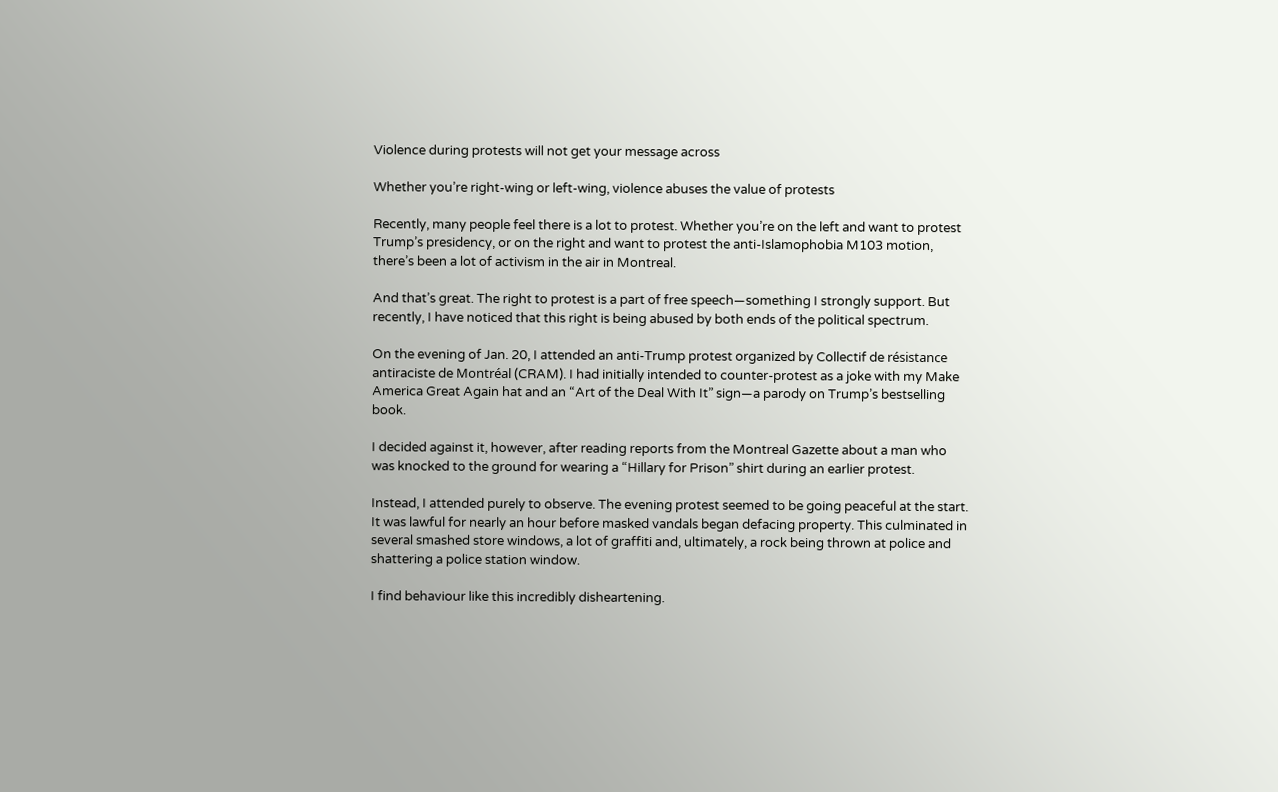Violence during protests will not get your message across

Whether you’re right-wing or left-wing, violence abuses the value of protests

Recently, many people feel there is a lot to protest. Whether you’re on the left and want to protest Trump’s presidency, or on the right and want to protest the anti-Islamophobia M103 motion, there’s been a lot of activism in the air in Montreal.

And that’s great. The right to protest is a part of free speech—something I strongly support. But recently, I have noticed that this right is being abused by both ends of the political spectrum.

On the evening of Jan. 20, I attended an anti-Trump protest organized by Collectif de résistance antiraciste de Montréal (CRAM). I had initially intended to counter-protest as a joke with my Make America Great Again hat and an “Art of the Deal With It” sign—a parody on Trump’s bestselling book.

I decided against it, however, after reading reports from the Montreal Gazette about a man who was knocked to the ground for wearing a “Hillary for Prison” shirt during an earlier protest.

Instead, I attended purely to observe. The evening protest seemed to be going peaceful at the start. It was lawful for nearly an hour before masked vandals began defacing property. This culminated in several smashed store windows, a lot of graffiti and, ultimately, a rock being thrown at police and shattering a police station window.

I find behaviour like this incredibly disheartening.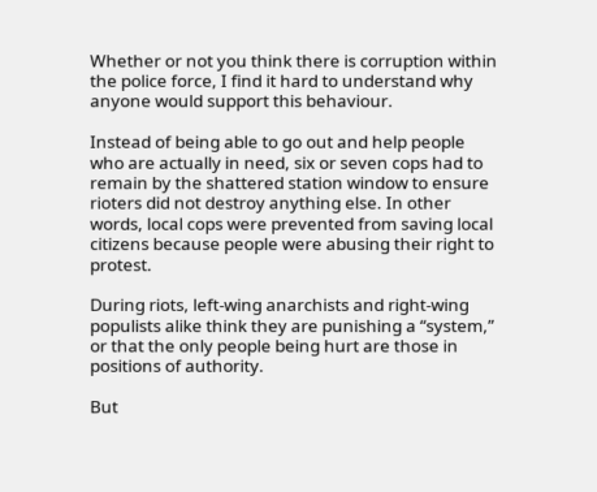Whether or not you think there is corruption within the police force, I find it hard to understand why anyone would support this behaviour.

Instead of being able to go out and help people who are actually in need, six or seven cops had to remain by the shattered station window to ensure rioters did not destroy anything else. In other words, local cops were prevented from saving local citizens because people were abusing their right to protest.

During riots, left-wing anarchists and right-wing populists alike think they are punishing a “system,” or that the only people being hurt are those in positions of authority.

But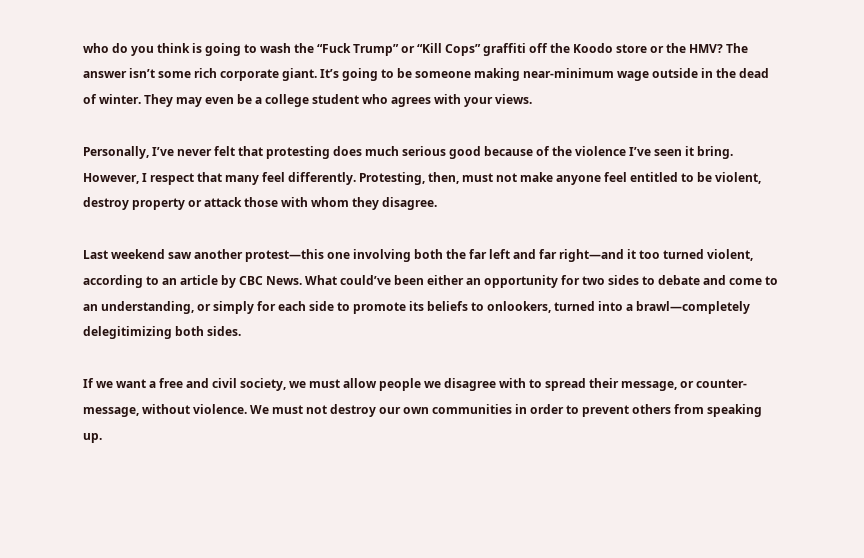who do you think is going to wash the “Fuck Trump” or “Kill Cops” graffiti off the Koodo store or the HMV? The answer isn’t some rich corporate giant. It’s going to be someone making near-minimum wage outside in the dead of winter. They may even be a college student who agrees with your views.

Personally, I’ve never felt that protesting does much serious good because of the violence I’ve seen it bring. However, I respect that many feel differently. Protesting, then, must not make anyone feel entitled to be violent, destroy property or attack those with whom they disagree.

Last weekend saw another protest—this one involving both the far left and far right—and it too turned violent, according to an article by CBC News. What could’ve been either an opportunity for two sides to debate and come to an understanding, or simply for each side to promote its beliefs to onlookers, turned into a brawl—completely delegitimizing both sides.

If we want a free and civil society, we must allow people we disagree with to spread their message, or counter-message, without violence. We must not destroy our own communities in order to prevent others from speaking up.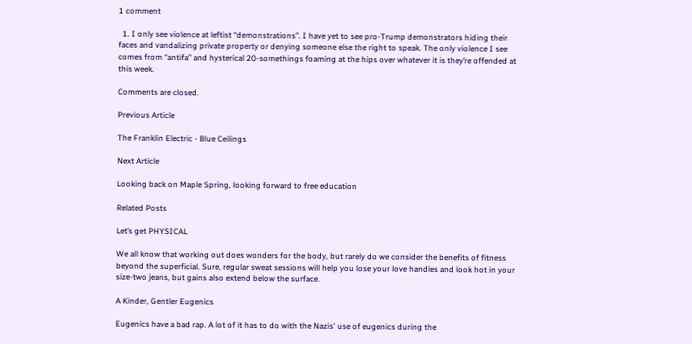1 comment

  1. I only see violence at leftist “demonstrations”. I have yet to see pro-Trump demonstrators hiding their faces and vandalizing private property or denying someone else the right to speak. The only violence I see comes from “antifa” and hysterical 20-somethings foaming at the hips over whatever it is they’re offended at this week.

Comments are closed.

Previous Article

The Franklin Electric - Blue Ceilings

Next Article

Looking back on Maple Spring, looking forward to free education

Related Posts

Let’s get PHYSICAL

We all know that working out does wonders for the body, but rarely do we consider the benefits of fitness beyond the superficial. Sure, regular sweat sessions will help you lose your love handles and look hot in your size-two jeans, but gains also extend below the surface.

A Kinder, Gentler Eugenics

Eugenics have a bad rap. A lot of it has to do with the Nazis' use of eugenics during the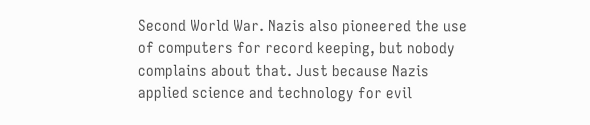Second World War. Nazis also pioneered the use of computers for record keeping, but nobody complains about that. Just because Nazis applied science and technology for evil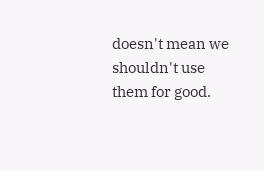doesn't mean we shouldn't use them for good.